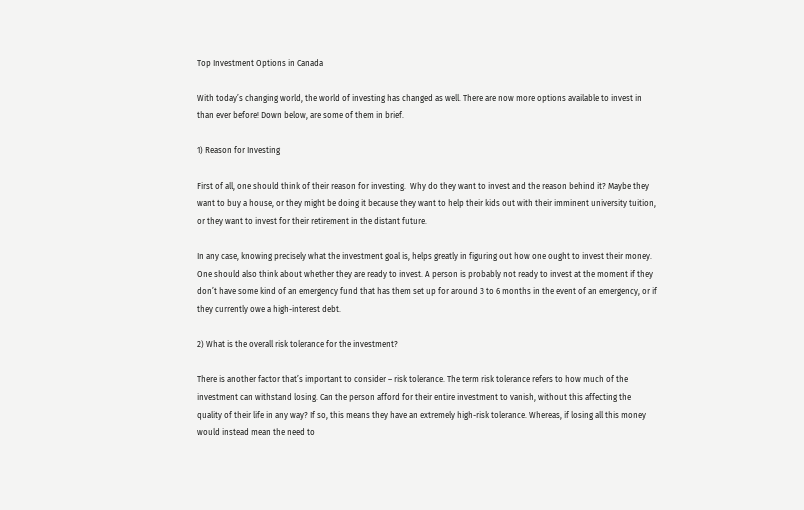Top Investment Options in Canada

With today’s changing world, the world of investing has changed as well. There are now more options available to invest in than ever before! Down below, are some of them in brief.

1) Reason for Investing

First of all, one should think of their reason for investing.  Why do they want to invest and the reason behind it? Maybe they want to buy a house, or they might be doing it because they want to help their kids out with their imminent university tuition, or they want to invest for their retirement in the distant future.

In any case, knowing precisely what the investment goal is, helps greatly in figuring out how one ought to invest their money. One should also think about whether they are ready to invest. A person is probably not ready to invest at the moment if they don’t have some kind of an emergency fund that has them set up for around 3 to 6 months in the event of an emergency, or if they currently owe a high-interest debt.

2) What is the overall risk tolerance for the investment?

There is another factor that’s important to consider – risk tolerance. The term risk tolerance refers to how much of the investment can withstand losing. Can the person afford for their entire investment to vanish, without this affecting the quality of their life in any way? If so, this means they have an extremely high-risk tolerance. Whereas, if losing all this money would instead mean the need to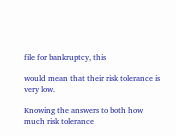file for bankruptcy, this

would mean that their risk tolerance is very low.

Knowing the answers to both how much risk tolerance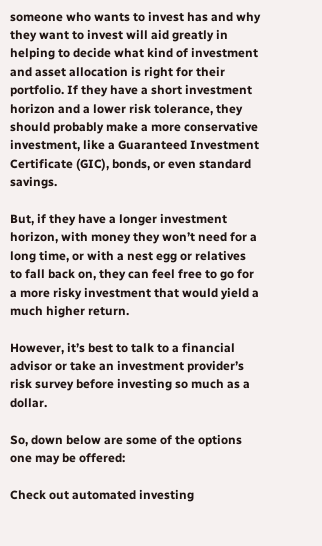someone who wants to invest has and why they want to invest will aid greatly in helping to decide what kind of investment and asset allocation is right for their portfolio. If they have a short investment horizon and a lower risk tolerance, they should probably make a more conservative investment, like a Guaranteed Investment Certificate (GIC), bonds, or even standard savings.

But, if they have a longer investment horizon, with money they won’t need for a long time, or with a nest egg or relatives to fall back on, they can feel free to go for a more risky investment that would yield a much higher return.

However, it’s best to talk to a financial advisor or take an investment provider’s risk survey before investing so much as a dollar.

So, down below are some of the options one may be offered:

Check out automated investing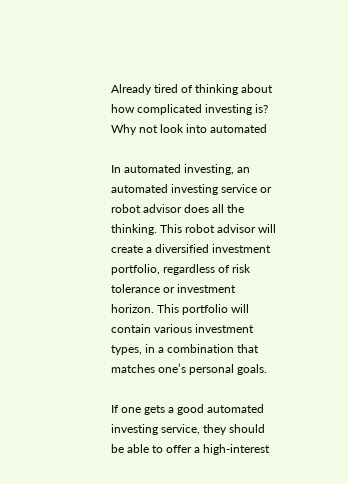Already tired of thinking about how complicated investing is? Why not look into automated

In automated investing, an automated investing service or robot advisor does all the thinking. This robot advisor will create a diversified investment portfolio, regardless of risk tolerance or investment horizon. This portfolio will contain various investment types, in a combination that matches one’s personal goals.

If one gets a good automated investing service, they should be able to offer a high-interest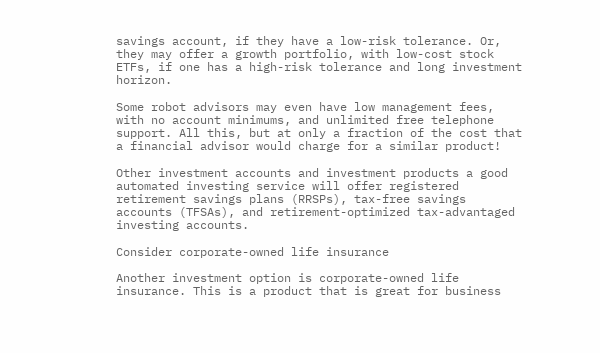savings account, if they have a low-risk tolerance. Or, they may offer a growth portfolio, with low-cost stock ETFs, if one has a high-risk tolerance and long investment horizon.

Some robot advisors may even have low management fees, with no account minimums, and unlimited free telephone support. All this, but at only a fraction of the cost that a financial advisor would charge for a similar product!

Other investment accounts and investment products a good automated investing service will offer registered retirement savings plans (RRSPs), tax-free savings accounts (TFSAs), and retirement-optimized tax-advantaged investing accounts.

Consider corporate-owned life insurance

Another investment option is corporate-owned life insurance. This is a product that is great for business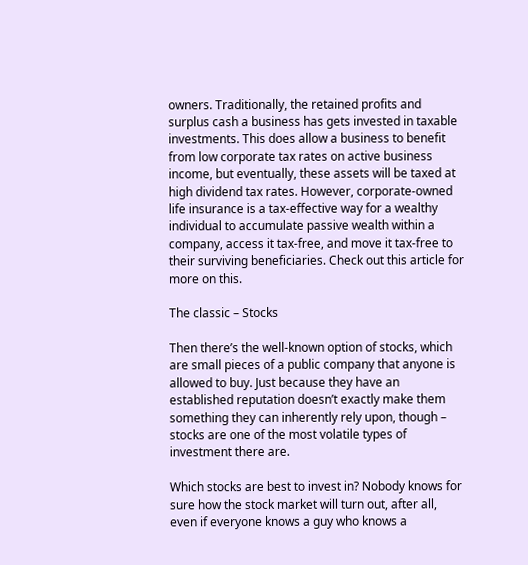owners. Traditionally, the retained profits and surplus cash a business has gets invested in taxable investments. This does allow a business to benefit from low corporate tax rates on active business income, but eventually, these assets will be taxed at high dividend tax rates. However, corporate-owned life insurance is a tax-effective way for a wealthy individual to accumulate passive wealth within a company, access it tax-free, and move it tax-free to their surviving beneficiaries. Check out this article for more on this.

The classic – Stocks

Then there’s the well-known option of stocks, which are small pieces of a public company that anyone is allowed to buy. Just because they have an established reputation doesn’t exactly make them something they can inherently rely upon, though – stocks are one of the most volatile types of investment there are.

Which stocks are best to invest in? Nobody knows for sure how the stock market will turn out, after all, even if everyone knows a guy who knows a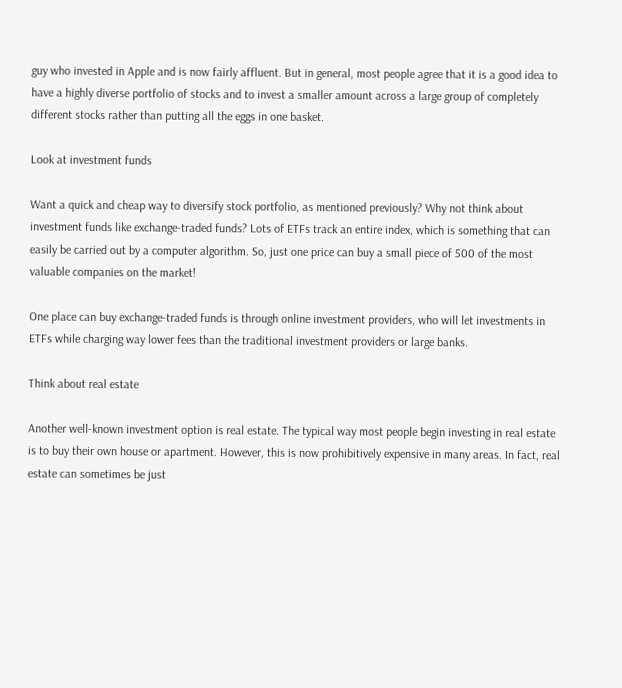guy who invested in Apple and is now fairly affluent. But in general, most people agree that it is a good idea to have a highly diverse portfolio of stocks and to invest a smaller amount across a large group of completely different stocks rather than putting all the eggs in one basket.

Look at investment funds

Want a quick and cheap way to diversify stock portfolio, as mentioned previously? Why not think about investment funds like exchange-traded funds? Lots of ETFs track an entire index, which is something that can easily be carried out by a computer algorithm. So, just one price can buy a small piece of 500 of the most valuable companies on the market!

One place can buy exchange-traded funds is through online investment providers, who will let investments in ETFs while charging way lower fees than the traditional investment providers or large banks.

Think about real estate

Another well-known investment option is real estate. The typical way most people begin investing in real estate is to buy their own house or apartment. However, this is now prohibitively expensive in many areas. In fact, real estate can sometimes be just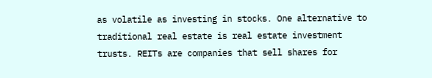as volatile as investing in stocks. One alternative to traditional real estate is real estate investment trusts. REITs are companies that sell shares for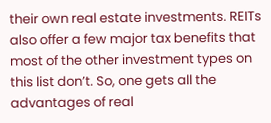their own real estate investments. REITs also offer a few major tax benefits that most of the other investment types on this list don’t. So, one gets all the advantages of real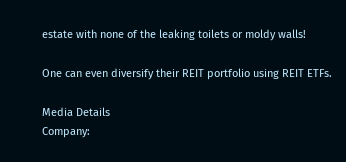estate with none of the leaking toilets or moldy walls!

One can even diversify their REIT portfolio using REIT ETFs.

Media Details
Company: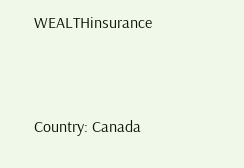WEALTHinsurance



Country: Canada